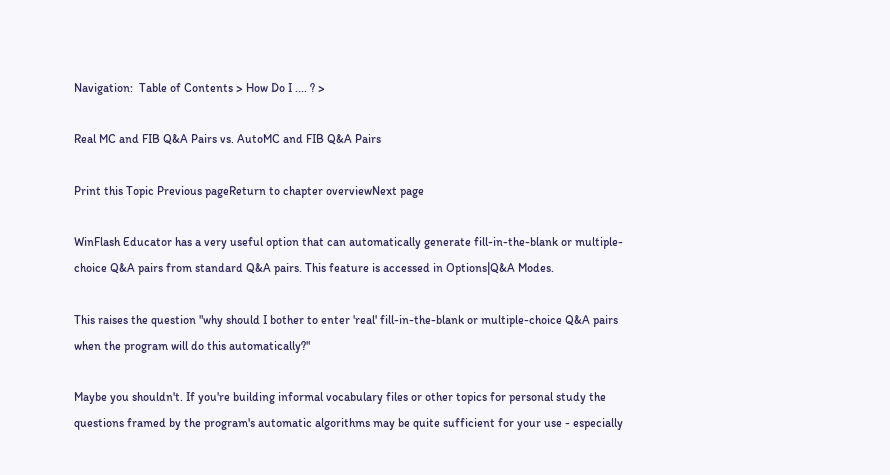Navigation:  Table of Contents > How Do I .... ? >

Real MC and FIB Q&A Pairs vs. AutoMC and FIB Q&A Pairs

Print this Topic Previous pageReturn to chapter overviewNext page

WinFlash Educator has a very useful option that can automatically generate fill-in-the-blank or multiple-choice Q&A pairs from standard Q&A pairs. This feature is accessed in Options|Q&A Modes.

This raises the question "why should I bother to enter 'real' fill-in-the-blank or multiple-choice Q&A pairs when the program will do this automatically?"

Maybe you shouldn't. If you're building informal vocabulary files or other topics for personal study the questions framed by the program's automatic algorithms may be quite sufficient for your use - especially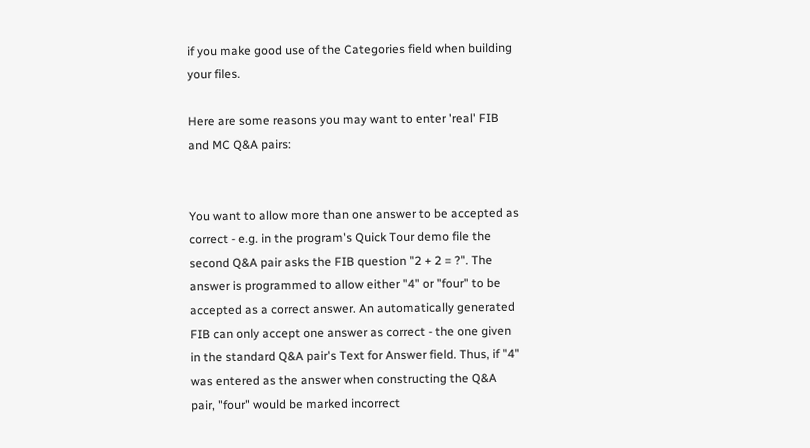if you make good use of the Categories field when building your files.

Here are some reasons you may want to enter 'real' FIB and MC Q&A pairs:


You want to allow more than one answer to be accepted as correct - e.g. in the program's Quick Tour demo file the second Q&A pair asks the FIB question "2 + 2 = ?". The answer is programmed to allow either "4" or "four" to be accepted as a correct answer. An automatically generated FIB can only accept one answer as correct - the one given in the standard Q&A pair's Text for Answer field. Thus, if "4" was entered as the answer when constructing the Q&A pair, "four" would be marked incorrect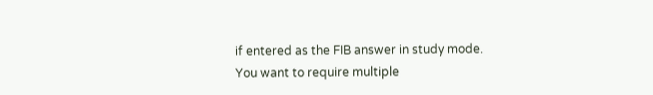if entered as the FIB answer in study mode.
You want to require multiple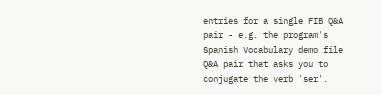entries for a single FIB Q&A pair - e.g. the program's Spanish Vocabulary demo file Q&A pair that asks you to conjugate the verb 'ser'.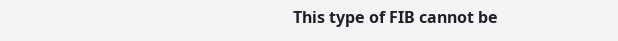This type of FIB cannot be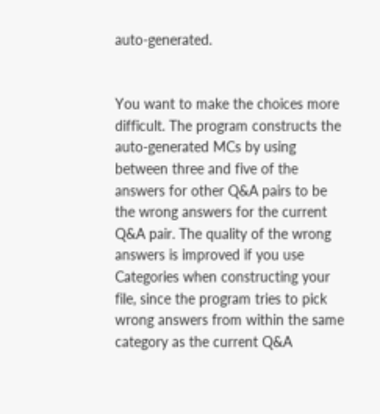auto-generated.


You want to make the choices more difficult. The program constructs the auto-generated MCs by using between three and five of the answers for other Q&A pairs to be the wrong answers for the current Q&A pair. The quality of the wrong answers is improved if you use Categories when constructing your file, since the program tries to pick wrong answers from within the same category as the current Q&A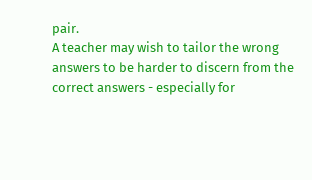pair.
A teacher may wish to tailor the wrong answers to be harder to discern from the correct answers - especially for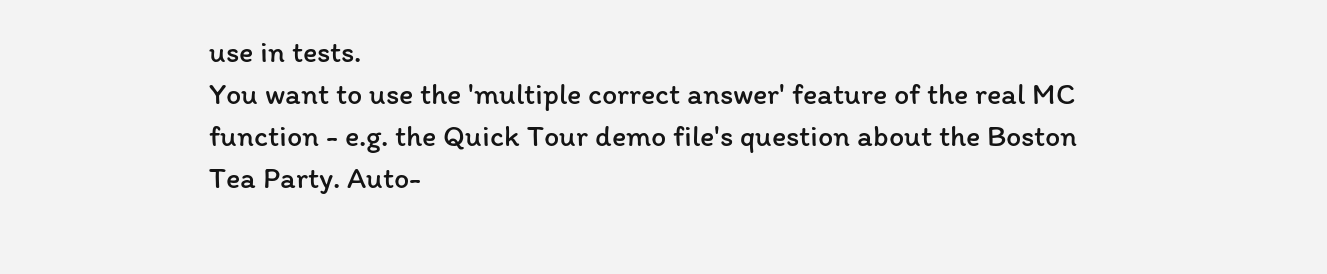use in tests.
You want to use the 'multiple correct answer' feature of the real MC function - e.g. the Quick Tour demo file's question about the Boston Tea Party. Auto-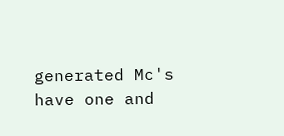generated Mc's have one and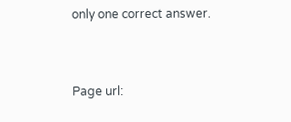only one correct answer.


Page url: